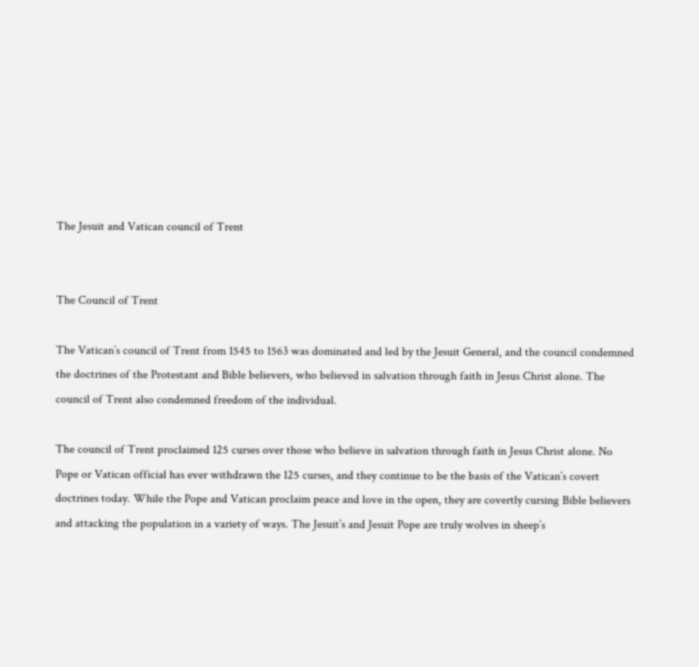The Jesuit and Vatican council of Trent


The Council of Trent

The Vatican’s council of Trent from 1545 to 1563 was dominated and led by the Jesuit General, and the council condemned the doctrines of the Protestant and Bible believers, who believed in salvation through faith in Jesus Christ alone. The council of Trent also condemned freedom of the individual.

The council of Trent proclaimed 125 curses over those who believe in salvation through faith in Jesus Christ alone. No Pope or Vatican official has ever withdrawn the 125 curses, and they continue to be the basis of the Vatican’s covert doctrines today. While the Pope and Vatican proclaim peace and love in the open, they are covertly cursing Bible believers and attacking the population in a variety of ways. The Jesuit’s and Jesuit Pope are truly wolves in sheep’s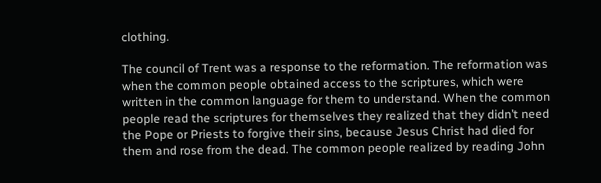clothing.

The council of Trent was a response to the reformation. The reformation was when the common people obtained access to the scriptures, which were written in the common language for them to understand. When the common people read the scriptures for themselves they realized that they didn’t need the Pope or Priests to forgive their sins, because Jesus Christ had died for them and rose from the dead. The common people realized by reading John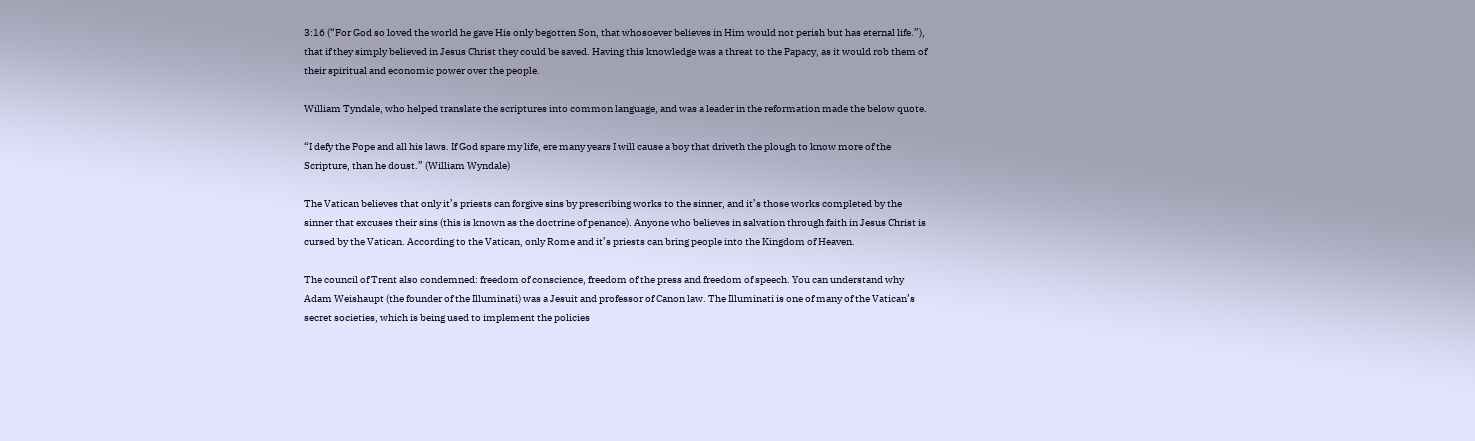3:16 (“For God so loved the world he gave His only begotten Son, that whosoever believes in Him would not perish but has eternal life.”), that if they simply believed in Jesus Christ they could be saved. Having this knowledge was a threat to the Papacy, as it would rob them of their spiritual and economic power over the people.

William Tyndale, who helped translate the scriptures into common language, and was a leader in the reformation made the below quote.

“I defy the Pope and all his laws. If God spare my life, ere many years I will cause a boy that driveth the plough to know more of the Scripture, than he doust.” (William Wyndale)

The Vatican believes that only it’s priests can forgive sins by prescribing works to the sinner, and it’s those works completed by the sinner that excuses their sins (this is known as the doctrine of penance). Anyone who believes in salvation through faith in Jesus Christ is cursed by the Vatican. According to the Vatican, only Rome and it’s priests can bring people into the Kingdom of Heaven.

The council of Trent also condemned: freedom of conscience, freedom of the press and freedom of speech. You can understand why Adam Weishaupt (the founder of the Illuminati) was a Jesuit and professor of Canon law. The Illuminati is one of many of the Vatican’s secret societies, which is being used to implement the policies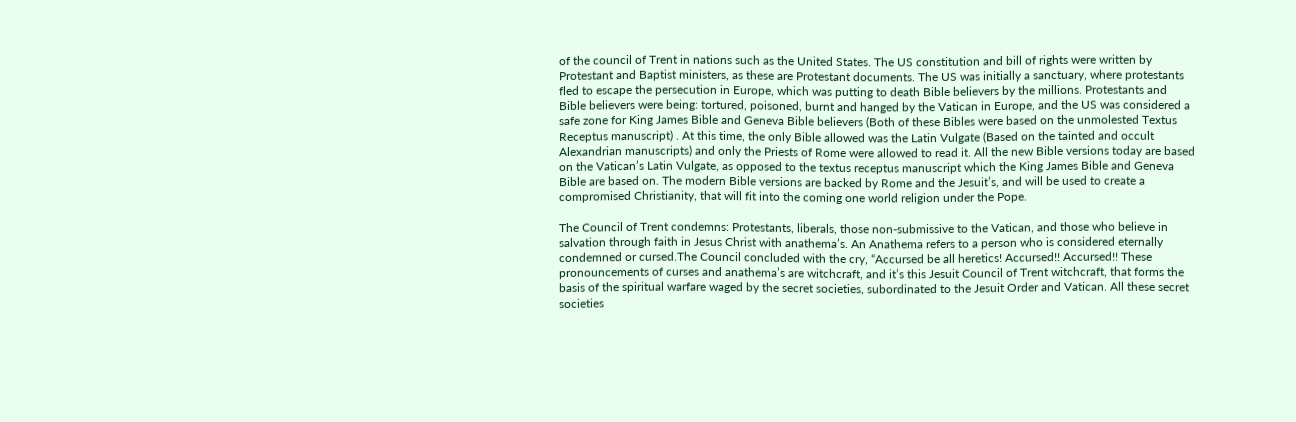of the council of Trent in nations such as the United States. The US constitution and bill of rights were written by Protestant and Baptist ministers, as these are Protestant documents. The US was initially a sanctuary, where protestants fled to escape the persecution in Europe, which was putting to death Bible believers by the millions. Protestants and Bible believers were being: tortured, poisoned, burnt and hanged by the Vatican in Europe, and the US was considered a safe zone for King James Bible and Geneva Bible believers (Both of these Bibles were based on the unmolested Textus Receptus manuscript) . At this time, the only Bible allowed was the Latin Vulgate (Based on the tainted and occult Alexandrian manuscripts) and only the Priests of Rome were allowed to read it. All the new Bible versions today are based on the Vatican’s Latin Vulgate, as opposed to the textus receptus manuscript which the King James Bible and Geneva Bible are based on. The modern Bible versions are backed by Rome and the Jesuit’s, and will be used to create a compromised Christianity, that will fit into the coming one world religion under the Pope.

The Council of Trent condemns: Protestants, liberals, those non-submissive to the Vatican, and those who believe in salvation through faith in Jesus Christ with anathema’s. An Anathema refers to a person who is considered eternally condemned or cursed.The Council concluded with the cry, “Accursed be all heretics! Accursed!! Accursed!! These pronouncements of curses and anathema’s are witchcraft, and it’s this Jesuit Council of Trent witchcraft, that forms the basis of the spiritual warfare waged by the secret societies, subordinated to the Jesuit Order and Vatican. All these secret societies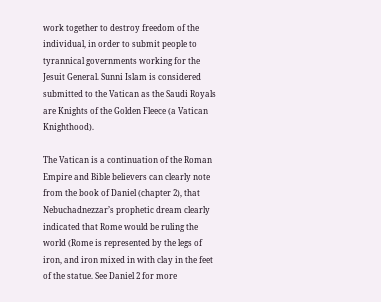work together to destroy freedom of the individual, in order to submit people to tyrannical governments working for the Jesuit General. Sunni Islam is considered submitted to the Vatican as the Saudi Royals are Knights of the Golden Fleece (a Vatican Knighthood).

The Vatican is a continuation of the Roman Empire and Bible believers can clearly note from the book of Daniel (chapter 2), that Nebuchadnezzar’s prophetic dream clearly indicated that Rome would be ruling the world (Rome is represented by the legs of iron, and iron mixed in with clay in the feet of the statue. See Daniel 2 for more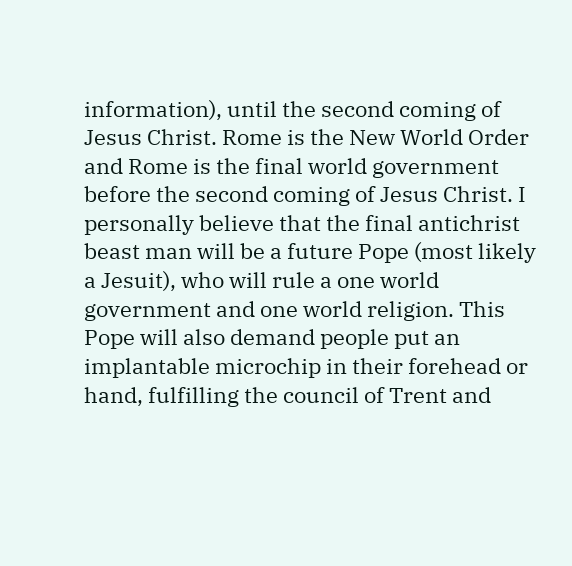information), until the second coming of Jesus Christ. Rome is the New World Order and Rome is the final world government before the second coming of Jesus Christ. I personally believe that the final antichrist beast man will be a future Pope (most likely a Jesuit), who will rule a one world government and one world religion. This Pope will also demand people put an implantable microchip in their forehead or hand, fulfilling the council of Trent and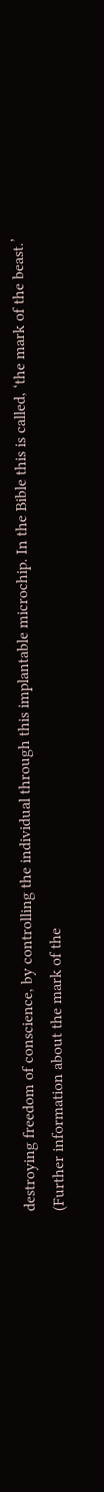destroying freedom of conscience, by controlling the individual through this implantable microchip. In the Bible this is called, ‘the mark of the beast.’ (Further information about the mark of the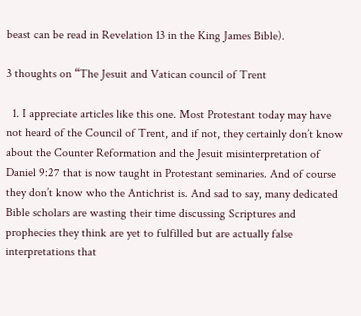beast can be read in Revelation 13 in the King James Bible).

3 thoughts on “The Jesuit and Vatican council of Trent

  1. I appreciate articles like this one. Most Protestant today may have not heard of the Council of Trent, and if not, they certainly don’t know about the Counter Reformation and the Jesuit misinterpretation of Daniel 9:27 that is now taught in Protestant seminaries. And of course they don’t know who the Antichrist is. And sad to say, many dedicated Bible scholars are wasting their time discussing Scriptures and prophecies they think are yet to fulfilled but are actually false interpretations that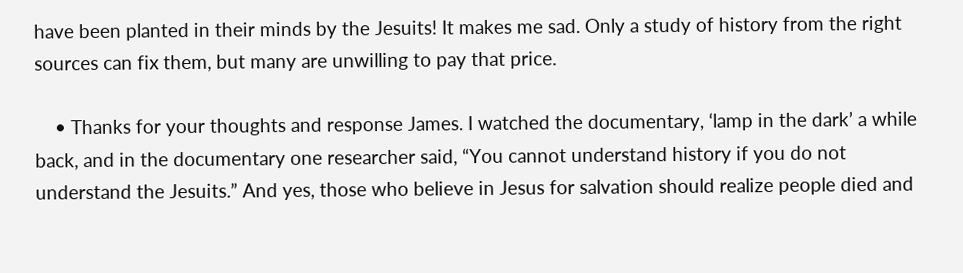have been planted in their minds by the Jesuits! It makes me sad. Only a study of history from the right sources can fix them, but many are unwilling to pay that price.

    • Thanks for your thoughts and response James. I watched the documentary, ‘lamp in the dark’ a while back, and in the documentary one researcher said, “You cannot understand history if you do not understand the Jesuits.” And yes, those who believe in Jesus for salvation should realize people died and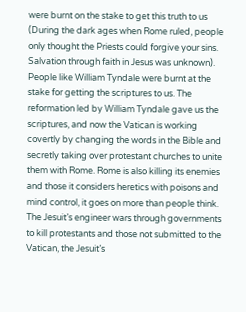were burnt on the stake to get this truth to us (During the dark ages when Rome ruled, people only thought the Priests could forgive your sins. Salvation through faith in Jesus was unknown). People like William Tyndale were burnt at the stake for getting the scriptures to us. The reformation led by William Tyndale gave us the scriptures, and now the Vatican is working covertly by changing the words in the Bible and secretly taking over protestant churches to unite them with Rome. Rome is also killing its enemies and those it considers heretics with poisons and mind control, it goes on more than people think. The Jesuit’s engineer wars through governments to kill protestants and those not submitted to the Vatican, the Jesuit’s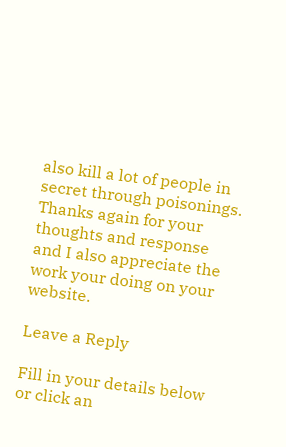also kill a lot of people in secret through poisonings. Thanks again for your thoughts and response and I also appreciate the work your doing on your website.

Leave a Reply

Fill in your details below or click an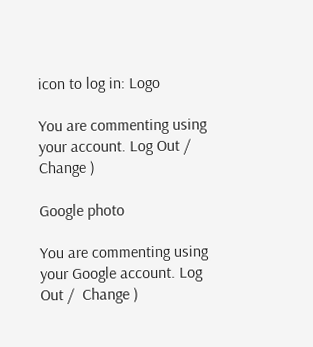icon to log in: Logo

You are commenting using your account. Log Out /  Change )

Google photo

You are commenting using your Google account. Log Out /  Change )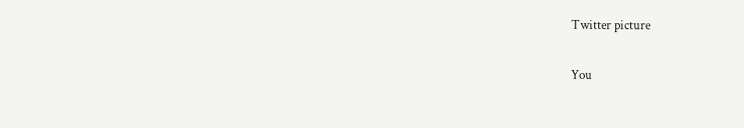Twitter picture

You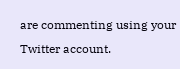are commenting using your Twitter account.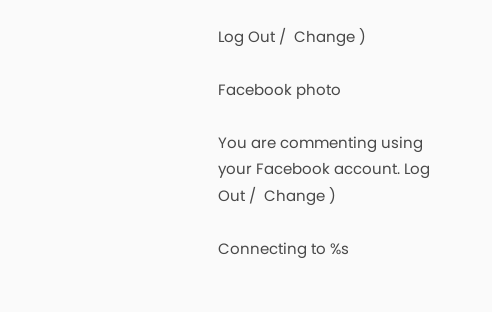Log Out /  Change )

Facebook photo

You are commenting using your Facebook account. Log Out /  Change )

Connecting to %s